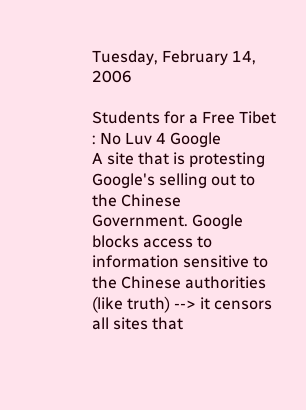Tuesday, February 14, 2006

Students for a Free Tibet : No Luv 4 Google
A site that is protesting Google's selling out to the Chinese Government. Google blocks access to information sensitive to the Chinese authorities (like truth) --> it censors all sites that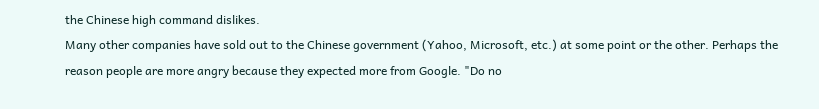the Chinese high command dislikes.
Many other companies have sold out to the Chinese government (Yahoo, Microsoft, etc.) at some point or the other. Perhaps the reason people are more angry because they expected more from Google. "Do no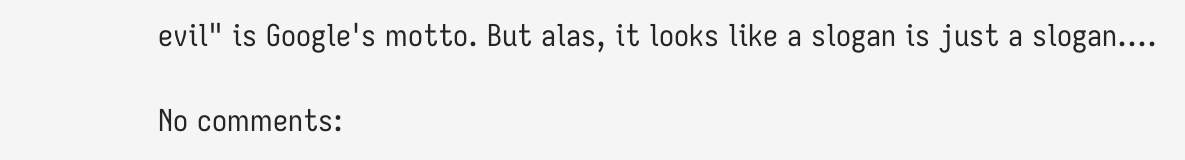evil" is Google's motto. But alas, it looks like a slogan is just a slogan....

No comments: